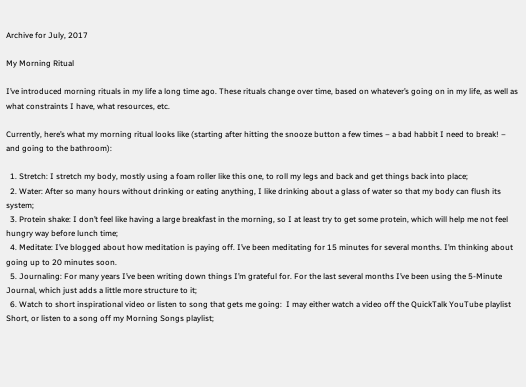Archive for July, 2017

My Morning Ritual

I’ve introduced morning rituals in my life a long time ago. These rituals change over time, based on whatever’s going on in my life, as well as what constraints I have, what resources, etc.

Currently, here’s what my morning ritual looks like (starting after hitting the snooze button a few times – a bad habbit I need to break! – and going to the bathroom):

  1. Stretch: I stretch my body, mostly using a foam roller like this one, to roll my legs and back and get things back into place;
  2. Water: After so many hours without drinking or eating anything, I like drinking about a glass of water so that my body can flush its system;
  3. Protein shake: I don’t feel like having a large breakfast in the morning, so I at least try to get some protein, which will help me not feel hungry way before lunch time;
  4. Meditate: I’ve blogged about how meditation is paying off. I’ve been meditating for 15 minutes for several months. I’m thinking about going up to 20 minutes soon.
  5. Journaling: For many years I’ve been writing down things I’m grateful for. For the last several months I’ve been using the 5-Minute Journal, which just adds a little more structure to it;
  6. Watch to short inspirational video or listen to song that gets me going:  I may either watch a video off the QuickTalk YouTube playlist Short, or listen to a song off my Morning Songs playlist;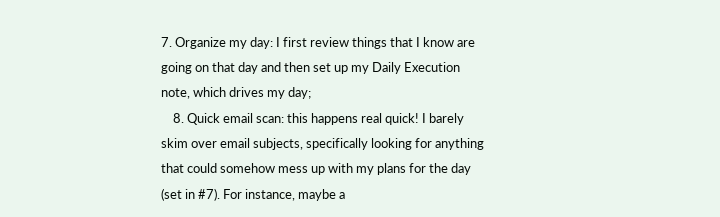7. Organize my day: I first review things that I know are going on that day and then set up my Daily Execution note, which drives my day;
    8. Quick email scan: this happens real quick! I barely skim over email subjects, specifically looking for anything that could somehow mess up with my plans for the day (set in #7). For instance, maybe a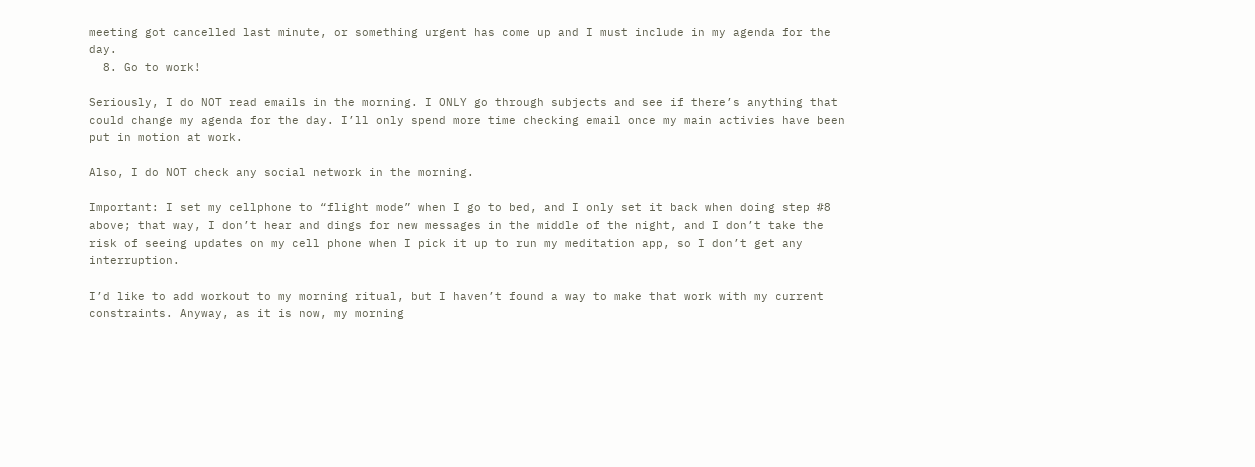meeting got cancelled last minute, or something urgent has come up and I must include in my agenda for the day.
  8. Go to work!

Seriously, I do NOT read emails in the morning. I ONLY go through subjects and see if there’s anything that could change my agenda for the day. I’ll only spend more time checking email once my main activies have been put in motion at work.

Also, I do NOT check any social network in the morning.

Important: I set my cellphone to “flight mode” when I go to bed, and I only set it back when doing step #8 above; that way, I don’t hear and dings for new messages in the middle of the night, and I don’t take the risk of seeing updates on my cell phone when I pick it up to run my meditation app, so I don’t get any interruption.

I’d like to add workout to my morning ritual, but I haven’t found a way to make that work with my current constraints. Anyway, as it is now, my morning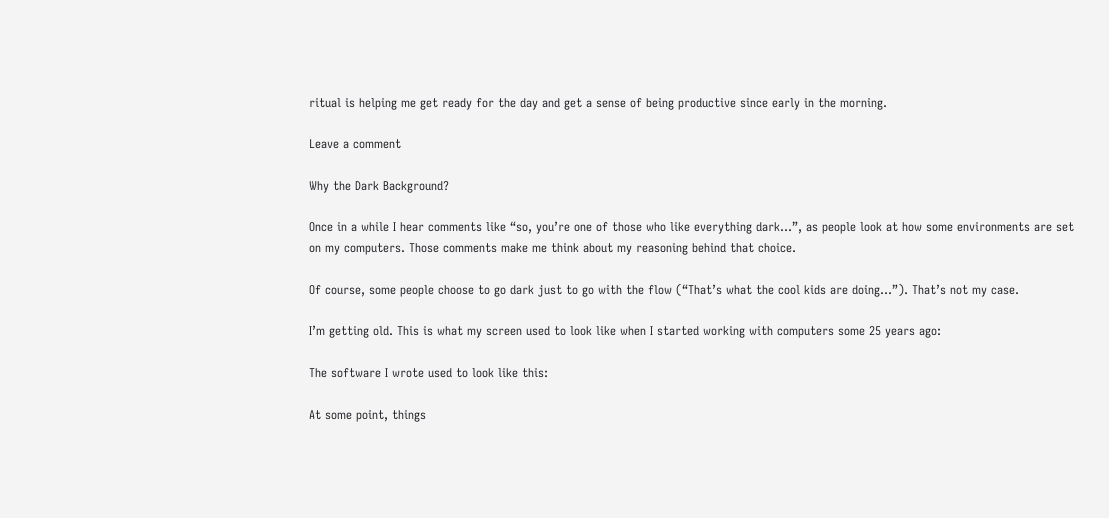ritual is helping me get ready for the day and get a sense of being productive since early in the morning.

Leave a comment

Why the Dark Background?

Once in a while I hear comments like “so, you’re one of those who like everything dark…”, as people look at how some environments are set on my computers. Those comments make me think about my reasoning behind that choice.

Of course, some people choose to go dark just to go with the flow (“That’s what the cool kids are doing…”). That’s not my case.

I’m getting old. This is what my screen used to look like when I started working with computers some 25 years ago:

The software I wrote used to look like this:

At some point, things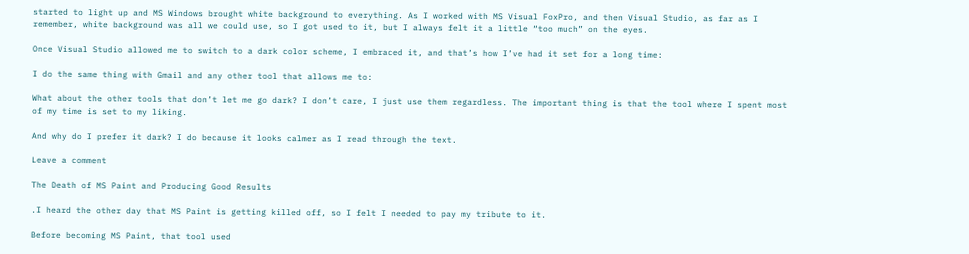started to light up and MS Windows brought white background to everything. As I worked with MS Visual FoxPro, and then Visual Studio, as far as I remember, white background was all we could use, so I got used to it, but I always felt it a little “too much” on the eyes.

Once Visual Studio allowed me to switch to a dark color scheme, I embraced it, and that’s how I’ve had it set for a long time:

I do the same thing with Gmail and any other tool that allows me to:

What about the other tools that don’t let me go dark? I don’t care, I just use them regardless. The important thing is that the tool where I spent most of my time is set to my liking.

And why do I prefer it dark? I do because it looks calmer as I read through the text.

Leave a comment

The Death of MS Paint and Producing Good Results

.I heard the other day that MS Paint is getting killed off, so I felt I needed to pay my tribute to it.

Before becoming MS Paint, that tool used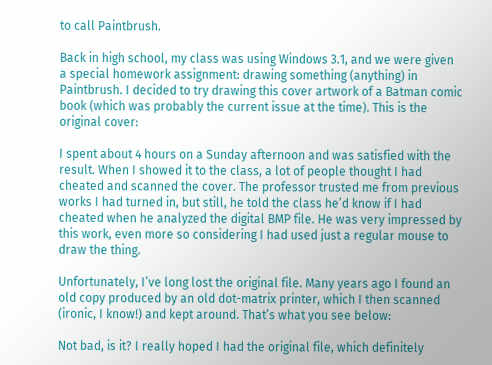to call Paintbrush.

Back in high school, my class was using Windows 3.1, and we were given a special homework assignment: drawing something (anything) in Paintbrush. I decided to try drawing this cover artwork of a Batman comic book (which was probably the current issue at the time). This is the original cover:

I spent about 4 hours on a Sunday afternoon and was satisfied with the result. When I showed it to the class, a lot of people thought I had cheated and scanned the cover. The professor trusted me from previous works I had turned in, but still, he told the class he’d know if I had cheated when he analyzed the digital BMP file. He was very impressed by this work, even more so considering I had used just a regular mouse to draw the thing.

Unfortunately, I’ve long lost the original file. Many years ago I found an old copy produced by an old dot-matrix printer, which I then scanned (ironic, I know!) and kept around. That’s what you see below:

Not bad, is it? I really hoped I had the original file, which definitely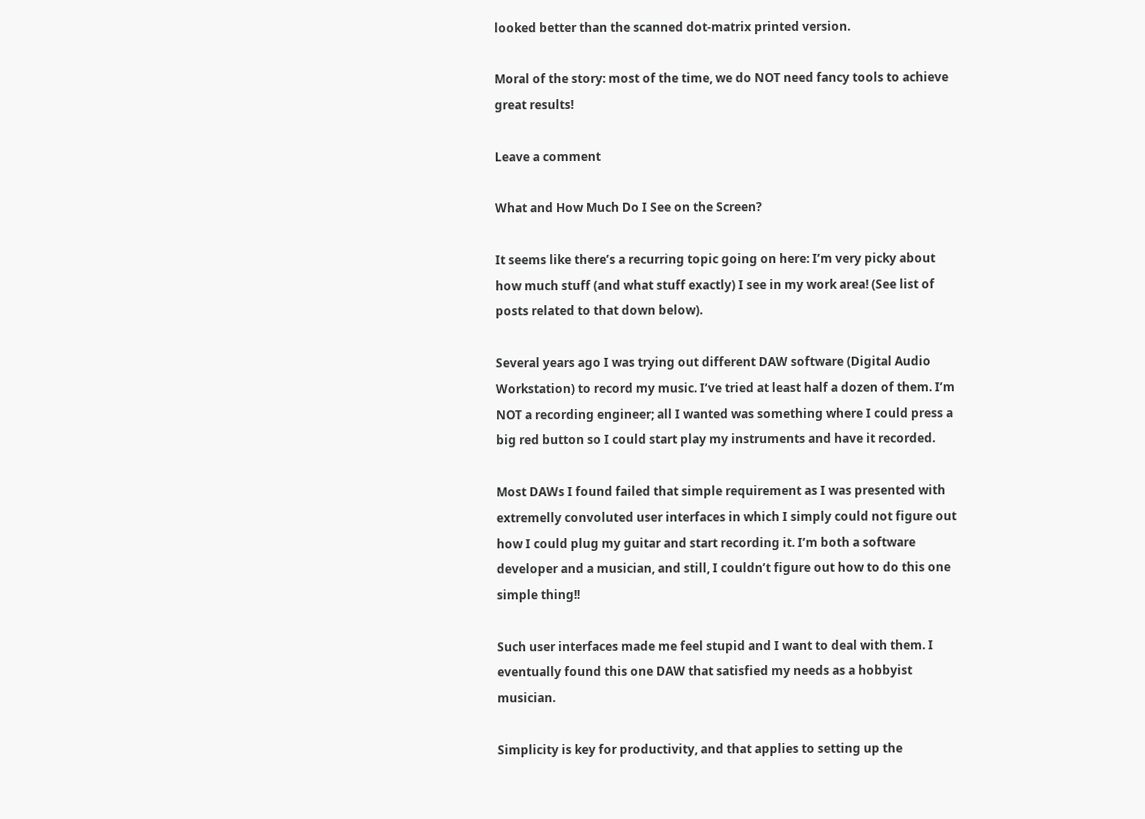looked better than the scanned dot-matrix printed version.

Moral of the story: most of the time, we do NOT need fancy tools to achieve great results!

Leave a comment

What and How Much Do I See on the Screen?

It seems like there’s a recurring topic going on here: I’m very picky about how much stuff (and what stuff exactly) I see in my work area! (See list of posts related to that down below).

Several years ago I was trying out different DAW software (Digital Audio Workstation) to record my music. I’ve tried at least half a dozen of them. I’m NOT a recording engineer; all I wanted was something where I could press a big red button so I could start play my instruments and have it recorded.

Most DAWs I found failed that simple requirement as I was presented with extremelly convoluted user interfaces in which I simply could not figure out how I could plug my guitar and start recording it. I’m both a software developer and a musician, and still, I couldn’t figure out how to do this one simple thing!!

Such user interfaces made me feel stupid and I want to deal with them. I eventually found this one DAW that satisfied my needs as a hobbyist musician.

Simplicity is key for productivity, and that applies to setting up the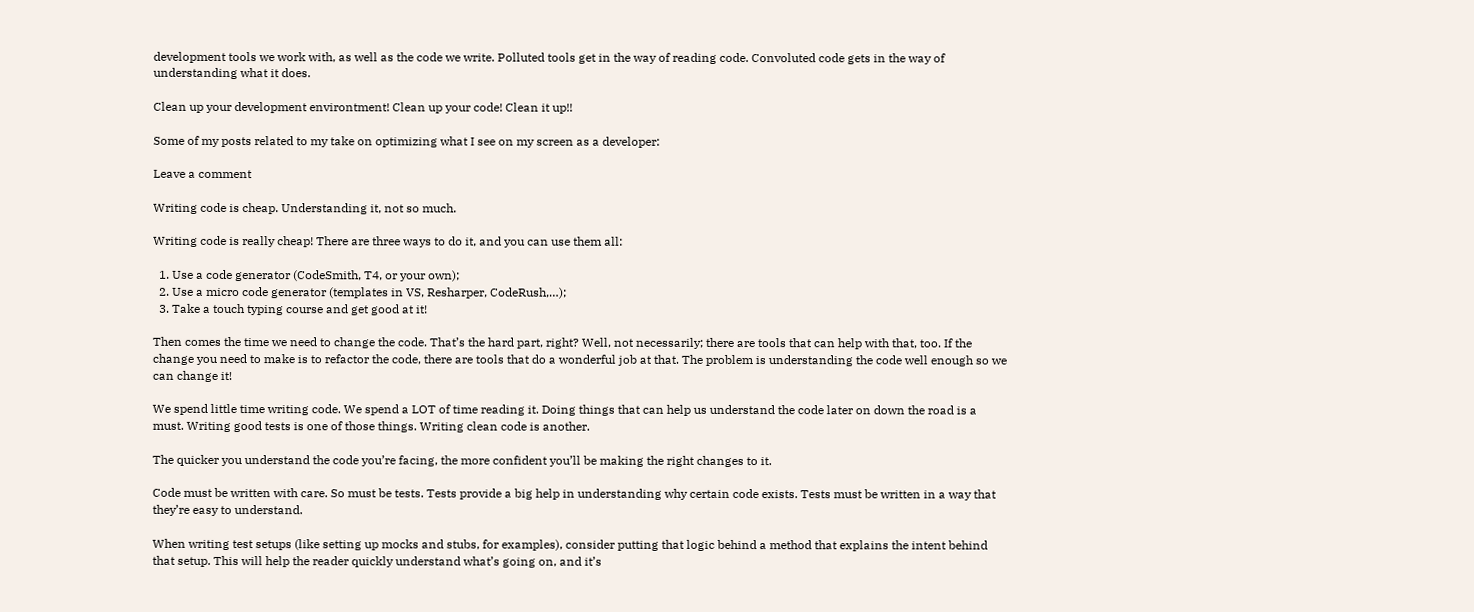development tools we work with, as well as the code we write. Polluted tools get in the way of reading code. Convoluted code gets in the way of understanding what it does.

Clean up your development environtment! Clean up your code! Clean it up!!

Some of my posts related to my take on optimizing what I see on my screen as a developer:

Leave a comment

Writing code is cheap. Understanding it, not so much.

Writing code is really cheap! There are three ways to do it, and you can use them all:

  1. Use a code generator (CodeSmith, T4, or your own);
  2. Use a micro code generator (templates in VS, Resharper, CodeRush,…);
  3. Take a touch typing course and get good at it!

Then comes the time we need to change the code. That’s the hard part, right? Well, not necessarily; there are tools that can help with that, too. If the change you need to make is to refactor the code, there are tools that do a wonderful job at that. The problem is understanding the code well enough so we can change it!

We spend little time writing code. We spend a LOT of time reading it. Doing things that can help us understand the code later on down the road is a must. Writing good tests is one of those things. Writing clean code is another.

The quicker you understand the code you’re facing, the more confident you’ll be making the right changes to it.

Code must be written with care. So must be tests. Tests provide a big help in understanding why certain code exists. Tests must be written in a way that they’re easy to understand.

When writing test setups (like setting up mocks and stubs, for examples), consider putting that logic behind a method that explains the intent behind that setup. This will help the reader quickly understand what’s going on, and it’s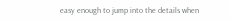easy enough to jump into the details when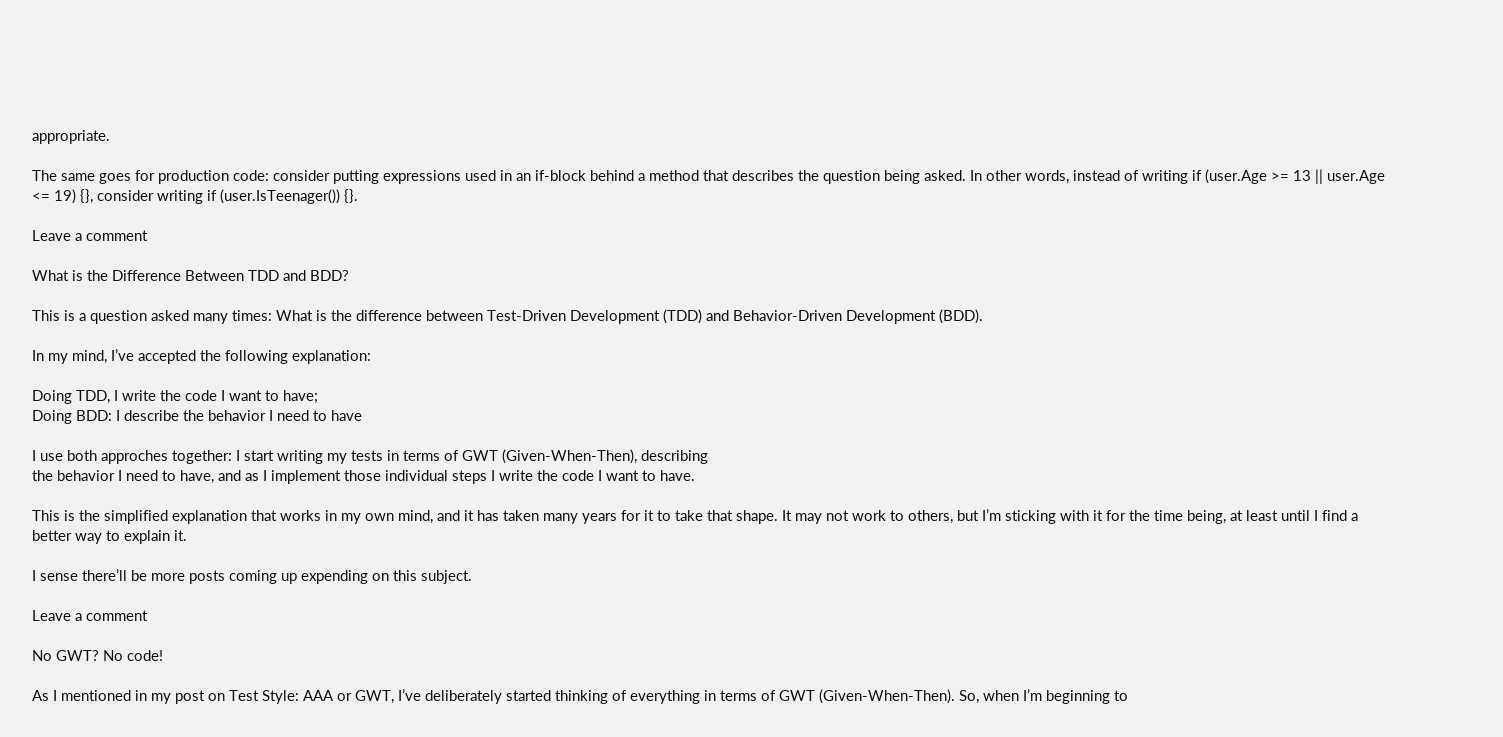appropriate.

The same goes for production code: consider putting expressions used in an if-block behind a method that describes the question being asked. In other words, instead of writing if (user.Age >= 13 || user.Age <= 19) {}, consider writing if (user.IsTeenager()) {}.

Leave a comment

What is the Difference Between TDD and BDD?

This is a question asked many times: What is the difference between Test-Driven Development (TDD) and Behavior-Driven Development (BDD).

In my mind, I’ve accepted the following explanation:

Doing TDD, I write the code I want to have;
Doing BDD: I describe the behavior I need to have

I use both approches together: I start writing my tests in terms of GWT (Given-When-Then), describing
the behavior I need to have, and as I implement those individual steps I write the code I want to have.

This is the simplified explanation that works in my own mind, and it has taken many years for it to take that shape. It may not work to others, but I’m sticking with it for the time being, at least until I find a better way to explain it.

I sense there’ll be more posts coming up expending on this subject.

Leave a comment

No GWT? No code!

As I mentioned in my post on Test Style: AAA or GWT, I’ve deliberately started thinking of everything in terms of GWT (Given-When-Then). So, when I’m beginning to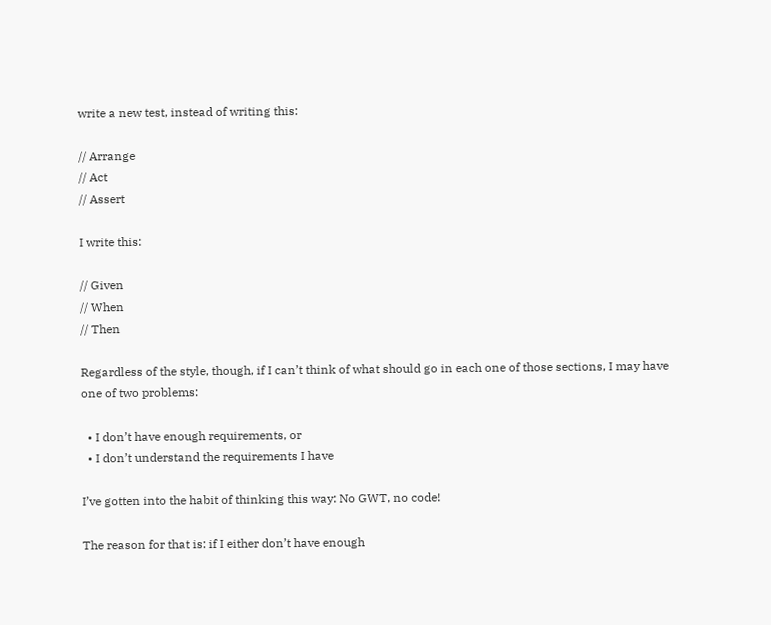write a new test, instead of writing this:

// Arrange
// Act
// Assert

I write this:

// Given
// When
// Then

Regardless of the style, though, if I can’t think of what should go in each one of those sections, I may have one of two problems:

  • I don’t have enough requirements, or
  • I don’t understand the requirements I have

I’ve gotten into the habit of thinking this way: No GWT, no code!

The reason for that is: if I either don’t have enough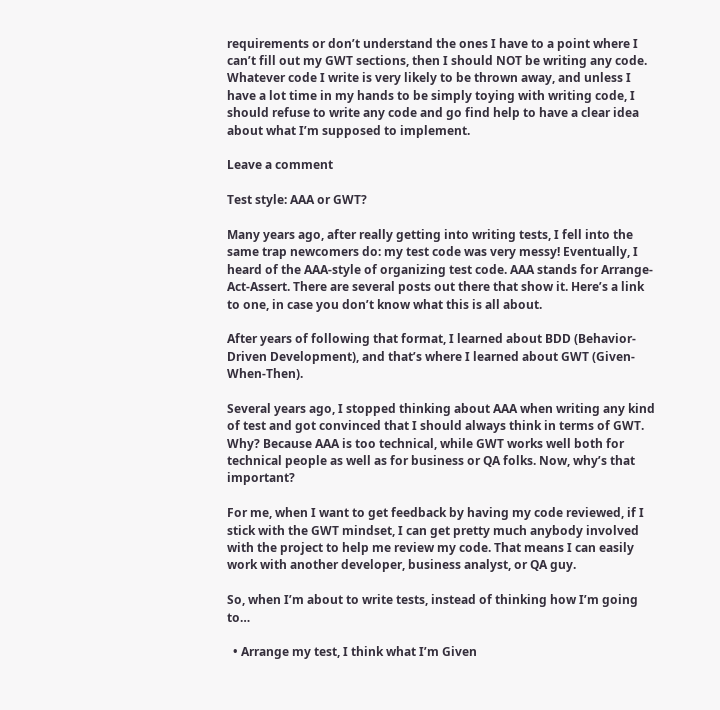requirements or don’t understand the ones I have to a point where I can’t fill out my GWT sections, then I should NOT be writing any code. Whatever code I write is very likely to be thrown away, and unless I have a lot time in my hands to be simply toying with writing code, I should refuse to write any code and go find help to have a clear idea about what I’m supposed to implement.

Leave a comment

Test style: AAA or GWT?

Many years ago, after really getting into writing tests, I fell into the same trap newcomers do: my test code was very messy! Eventually, I heard of the AAA-style of organizing test code. AAA stands for Arrange-Act-Assert. There are several posts out there that show it. Here’s a link to one, in case you don’t know what this is all about.

After years of following that format, I learned about BDD (Behavior-Driven Development), and that’s where I learned about GWT (Given-When-Then).

Several years ago, I stopped thinking about AAA when writing any kind of test and got convinced that I should always think in terms of GWT. Why? Because AAA is too technical, while GWT works well both for technical people as well as for business or QA folks. Now, why’s that important?

For me, when I want to get feedback by having my code reviewed, if I stick with the GWT mindset, I can get pretty much anybody involved with the project to help me review my code. That means I can easily work with another developer, business analyst, or QA guy.

So, when I’m about to write tests, instead of thinking how I’m going to…

  • Arrange my test, I think what I’m Given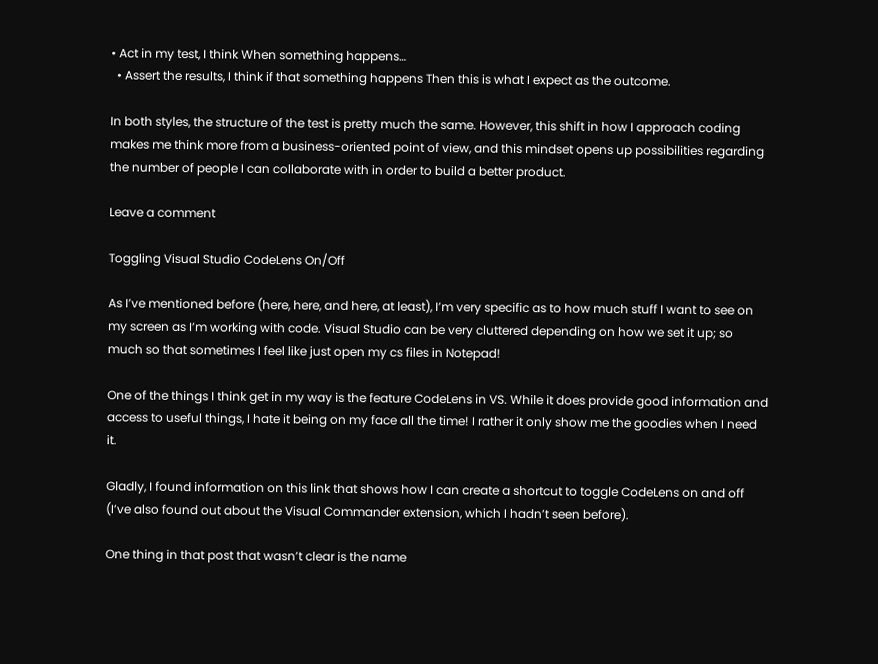• Act in my test, I think When something happens…
  • Assert the results, I think if that something happens Then this is what I expect as the outcome.

In both styles, the structure of the test is pretty much the same. However, this shift in how I approach coding makes me think more from a business-oriented point of view, and this mindset opens up possibilities regarding the number of people I can collaborate with in order to build a better product.

Leave a comment

Toggling Visual Studio CodeLens On/Off

As I’ve mentioned before (here, here, and here, at least), I’m very specific as to how much stuff I want to see on my screen as I’m working with code. Visual Studio can be very cluttered depending on how we set it up; so much so that sometimes I feel like just open my cs files in Notepad!

One of the things I think get in my way is the feature CodeLens in VS. While it does provide good information and access to useful things, I hate it being on my face all the time! I rather it only show me the goodies when I need it.

Gladly, I found information on this link that shows how I can create a shortcut to toggle CodeLens on and off (I’ve also found out about the Visual Commander extension, which I hadn’t seen before).

One thing in that post that wasn’t clear is the name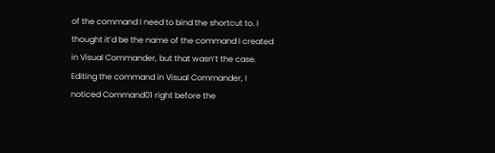of the command I need to bind the shortcut to. I thought it’d be the name of the command I created in Visual Commander, but that wasn’t the case. Editing the command in Visual Commander, I noticed Command01 right before the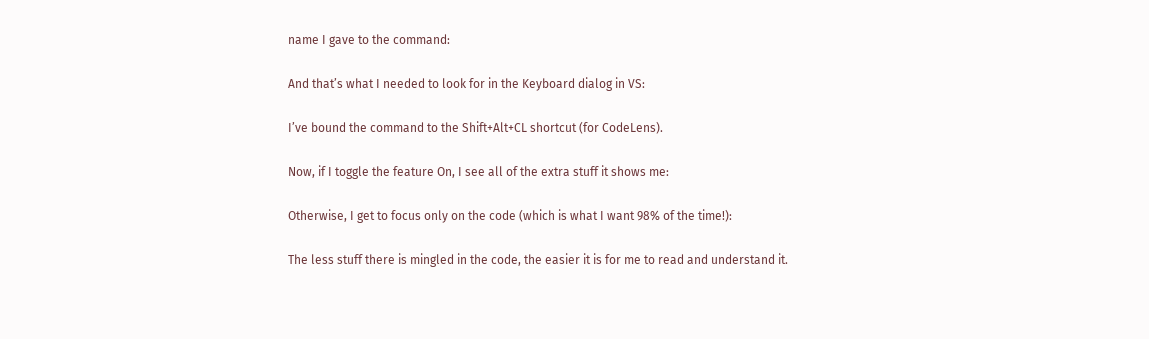name I gave to the command:

And that’s what I needed to look for in the Keyboard dialog in VS:

I’ve bound the command to the Shift+Alt+CL shortcut (for CodeLens).

Now, if I toggle the feature On, I see all of the extra stuff it shows me:

Otherwise, I get to focus only on the code (which is what I want 98% of the time!):

The less stuff there is mingled in the code, the easier it is for me to read and understand it.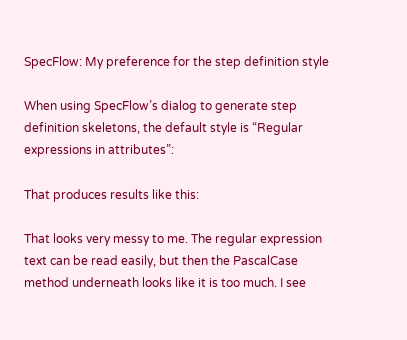SpecFlow: My preference for the step definition style

When using SpecFlow’s dialog to generate step definition skeletons, the default style is “Regular expressions in attributes”:

That produces results like this:

That looks very messy to me. The regular expression text can be read easily, but then the PascalCase method underneath looks like it is too much. I see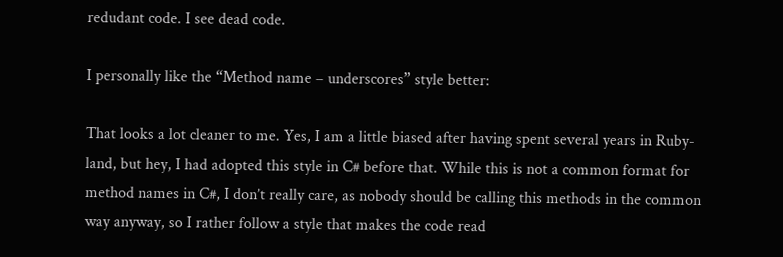redudant code. I see dead code.

I personally like the “Method name – underscores” style better:

That looks a lot cleaner to me. Yes, I am a little biased after having spent several years in Ruby-land, but hey, I had adopted this style in C# before that. While this is not a common format for method names in C#, I don’t really care, as nobody should be calling this methods in the common way anyway, so I rather follow a style that makes the code read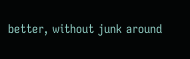better, without junk around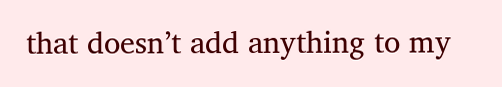that doesn’t add anything to my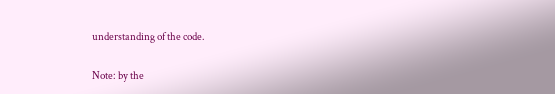understanding of the code.

Note: by the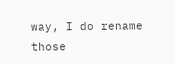way, I do rename those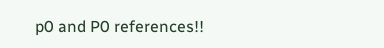p0 and P0 references!!